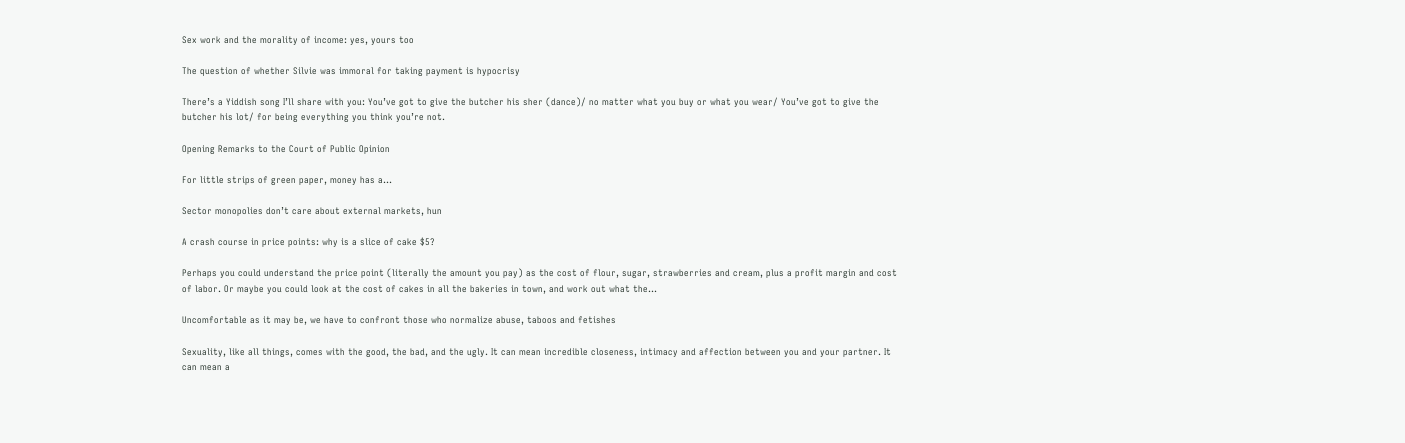Sex work and the morality of income: yes, yours too

The question of whether Silvie was immoral for taking payment is hypocrisy

There’s a Yiddish song I’ll share with you: You’ve got to give the butcher his sher (dance)/ no matter what you buy or what you wear/ You’ve got to give the butcher his lot/ for being everything you think you’re not.

Opening Remarks to the Court of Public Opinion

For little strips of green paper, money has a…

Sector monopolies don’t care about external markets, hun

A crash course in price points: why is a slice of cake $5?

Perhaps you could understand the price point (literally the amount you pay) as the cost of flour, sugar, strawberries and cream, plus a profit margin and cost of labor. Or maybe you could look at the cost of cakes in all the bakeries in town, and work out what the…

Uncomfortable as it may be, we have to confront those who normalize abuse, taboos and fetishes

Sexuality, like all things, comes with the good, the bad, and the ugly. It can mean incredible closeness, intimacy and affection between you and your partner. It can mean a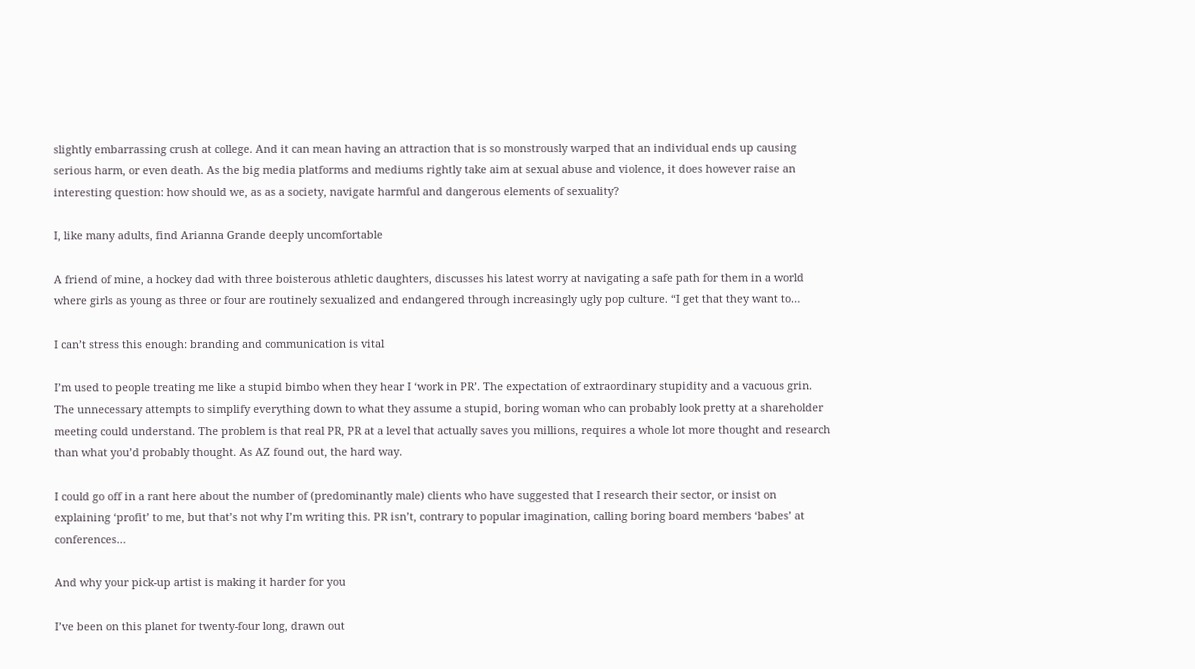slightly embarrassing crush at college. And it can mean having an attraction that is so monstrously warped that an individual ends up causing serious harm, or even death. As the big media platforms and mediums rightly take aim at sexual abuse and violence, it does however raise an interesting question: how should we, as as a society, navigate harmful and dangerous elements of sexuality?

I, like many adults, find Arianna Grande deeply uncomfortable

A friend of mine, a hockey dad with three boisterous athletic daughters, discusses his latest worry at navigating a safe path for them in a world where girls as young as three or four are routinely sexualized and endangered through increasingly ugly pop culture. “I get that they want to…

I can’t stress this enough: branding and communication is vital

I’m used to people treating me like a stupid bimbo when they hear I ‘work in PR’. The expectation of extraordinary stupidity and a vacuous grin. The unnecessary attempts to simplify everything down to what they assume a stupid, boring woman who can probably look pretty at a shareholder meeting could understand. The problem is that real PR, PR at a level that actually saves you millions, requires a whole lot more thought and research than what you’d probably thought. As AZ found out, the hard way.

I could go off in a rant here about the number of (predominantly male) clients who have suggested that I research their sector, or insist on explaining ‘profit’ to me, but that’s not why I’m writing this. PR isn’t, contrary to popular imagination, calling boring board members ‘babes’ at conferences…

And why your pick-up artist is making it harder for you

I’ve been on this planet for twenty-four long, drawn out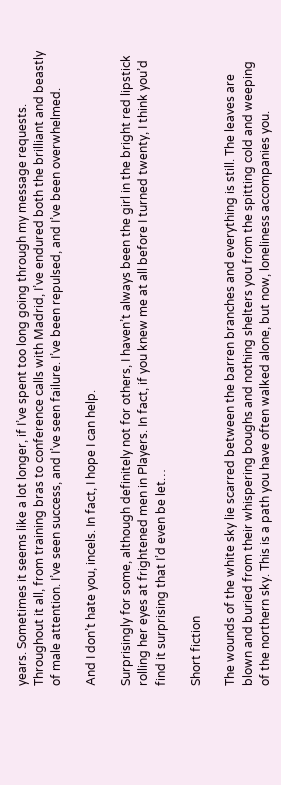years. Sometimes it seems like a lot longer, if I’ve spent too long going through my message requests. Throughout it all, from training bras to conference calls with Madrid, I’ve endured both the brilliant and beastly of male attention. I’ve seen success, and I’ve seen failure. I’ve been repulsed, and I’ve been overwhelmed.

And I don’t hate you, incels. In fact, I hope I can help.

Surprisingly for some, although definitely not for others, I haven’t always been the girl in the bright red lipstick rolling her eyes at frightened men in Players. In fact, if you knew me at all before I turned twenty, I think you’d find it surprising that I’d even be let…

Short fiction

The wounds of the white sky lie scarred between the barren branches and everything is still. The leaves are blown and buried from their whispering boughs and nothing shelters you from the spitting cold and weeping of the northern sky. This is a path you have often walked alone, but now, loneliness accompanies you.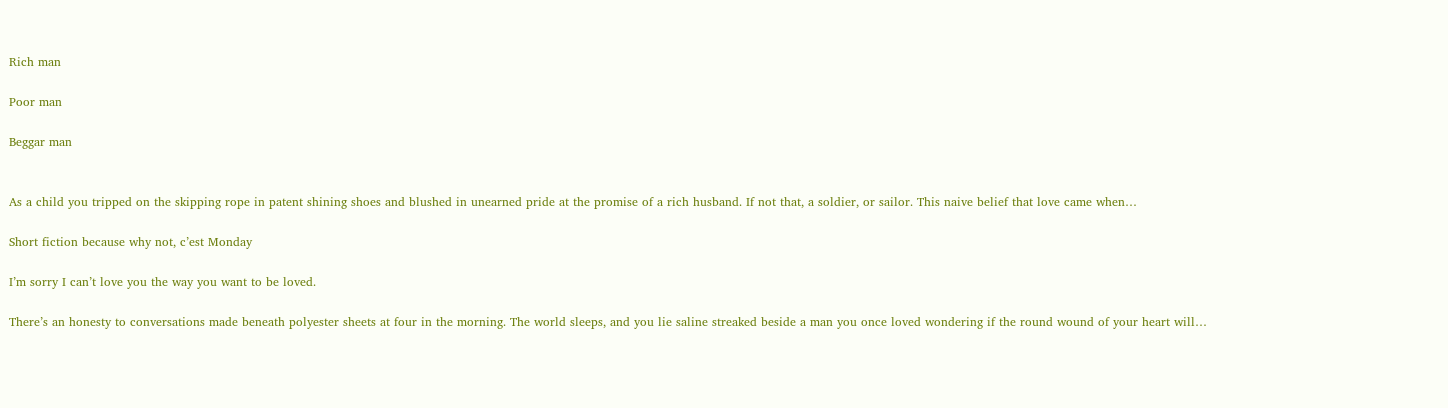Rich man

Poor man

Beggar man


As a child you tripped on the skipping rope in patent shining shoes and blushed in unearned pride at the promise of a rich husband. If not that, a soldier, or sailor. This naive belief that love came when…

Short fiction because why not, c’est Monday

I’m sorry I can’t love you the way you want to be loved.

There’s an honesty to conversations made beneath polyester sheets at four in the morning. The world sleeps, and you lie saline streaked beside a man you once loved wondering if the round wound of your heart will…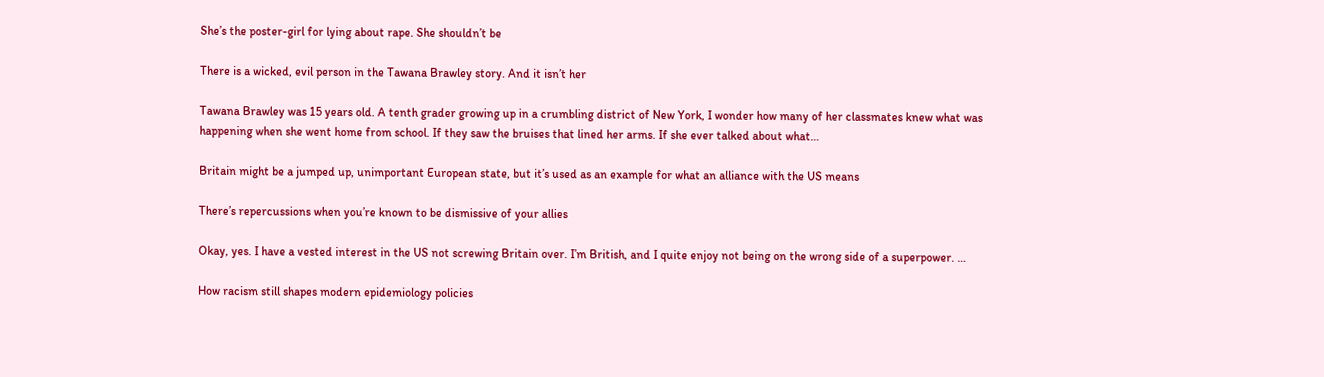She’s the poster-girl for lying about rape. She shouldn’t be

There is a wicked, evil person in the Tawana Brawley story. And it isn’t her

Tawana Brawley was 15 years old. A tenth grader growing up in a crumbling district of New York, I wonder how many of her classmates knew what was happening when she went home from school. If they saw the bruises that lined her arms. If she ever talked about what…

Britain might be a jumped up, unimportant European state, but it’s used as an example for what an alliance with the US means

There’s repercussions when you’re known to be dismissive of your allies

Okay, yes. I have a vested interest in the US not screwing Britain over. I’m British, and I quite enjoy not being on the wrong side of a superpower. …

How racism still shapes modern epidemiology policies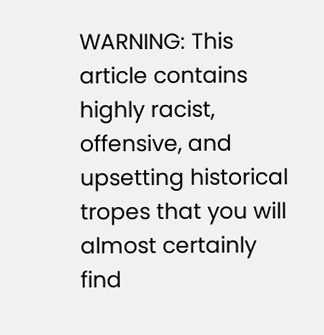WARNING: This article contains highly racist, offensive, and upsetting historical tropes that you will almost certainly find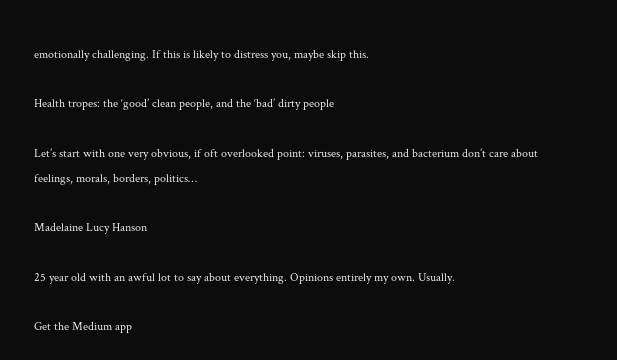emotionally challenging. If this is likely to distress you, maybe skip this.

Health tropes: the ‘good’ clean people, and the ‘bad’ dirty people

Let’s start with one very obvious, if oft overlooked point: viruses, parasites, and bacterium don’t care about feelings, morals, borders, politics…

Madelaine Lucy Hanson

25 year old with an awful lot to say about everything. Opinions entirely my own. Usually.

Get the Medium app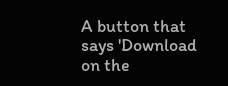A button that says 'Download on the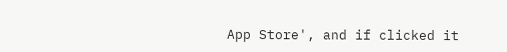App Store', and if clicked it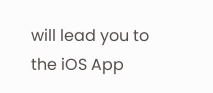will lead you to the iOS App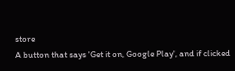store
A button that says 'Get it on, Google Play', and if clicked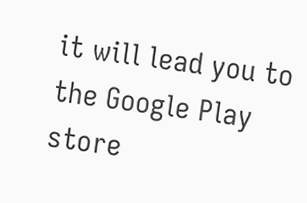it will lead you to the Google Play store